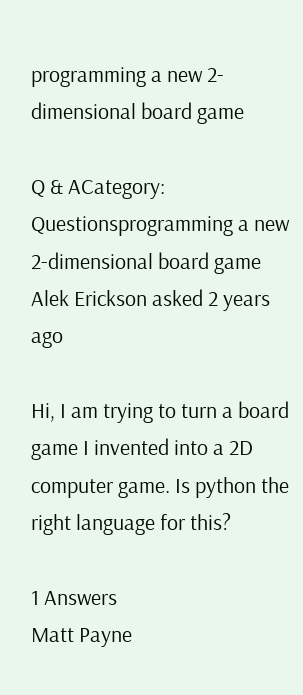programming a new 2-dimensional board game

Q & ACategory: Questionsprogramming a new 2-dimensional board game
Alek Erickson asked 2 years ago

Hi, I am trying to turn a board game I invented into a 2D computer game. Is python the right language for this?

1 Answers
Matt Payne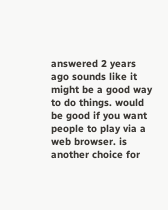answered 2 years ago sounds like it might be a good way to do things. would be good if you want people to play via a web browser. is another choice for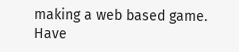making a web based game.   Have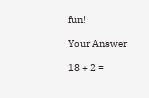fun!

Your Answer

18 + 2 =